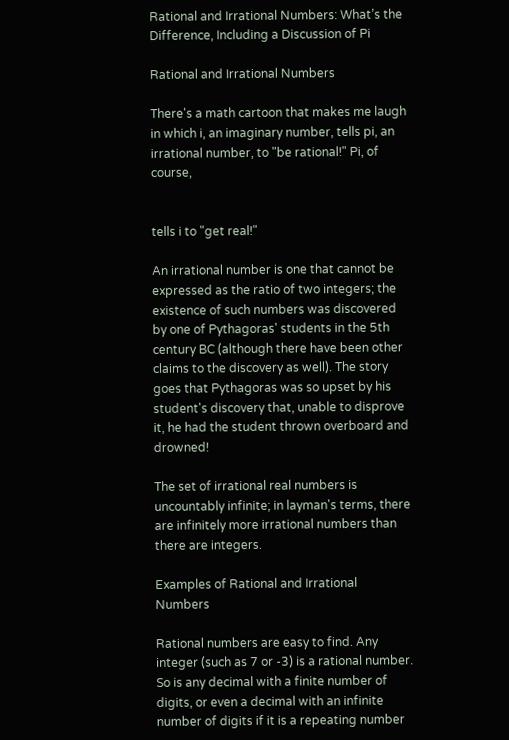Rational and Irrational Numbers: What’s the Difference, Including a Discussion of Pi

Rational and Irrational Numbers

There's a math cartoon that makes me laugh in which i, an imaginary number, tells pi, an irrational number, to "be rational!" Pi, of course,


tells i to "get real!"

An irrational number is one that cannot be expressed as the ratio of two integers; the existence of such numbers was discovered by one of Pythagoras' students in the 5th century BC (although there have been other claims to the discovery as well). The story goes that Pythagoras was so upset by his student's discovery that, unable to disprove it, he had the student thrown overboard and drowned!

The set of irrational real numbers is uncountably infinite; in layman's terms, there are infinitely more irrational numbers than there are integers.

Examples of Rational and Irrational Numbers

Rational numbers are easy to find. Any integer (such as 7 or -3) is a rational number. So is any decimal with a finite number of digits, or even a decimal with an infinite number of digits if it is a repeating number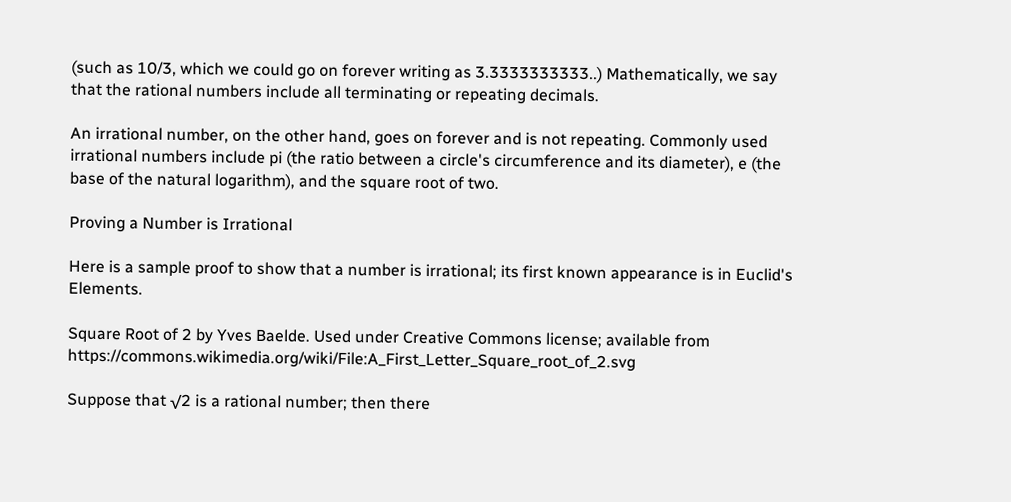(such as 10/3, which we could go on forever writing as 3.3333333333..) Mathematically, we say that the rational numbers include all terminating or repeating decimals.

An irrational number, on the other hand, goes on forever and is not repeating. Commonly used irrational numbers include pi (the ratio between a circle's circumference and its diameter), e (the base of the natural logarithm), and the square root of two.

Proving a Number is Irrational

Here is a sample proof to show that a number is irrational; its first known appearance is in Euclid's Elements.

Square Root of 2 by Yves Baelde. Used under Creative Commons license; available from https://commons.wikimedia.org/wiki/File:A_First_Letter_Square_root_of_2.svg

Suppose that √2 is a rational number; then there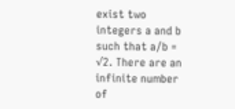exist two integers a and b such that a/b = √2. There are an infinite number of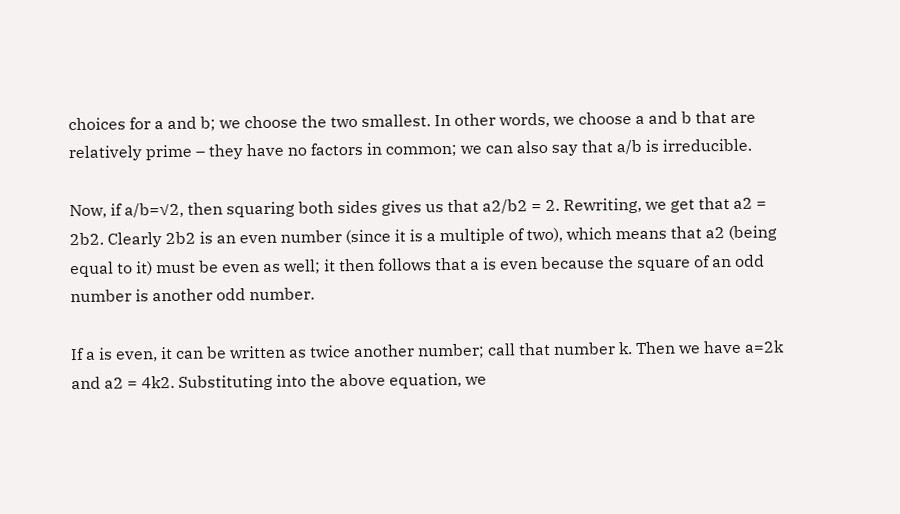choices for a and b; we choose the two smallest. In other words, we choose a and b that are relatively prime – they have no factors in common; we can also say that a/b is irreducible.

Now, if a/b=√2, then squaring both sides gives us that a2/b2 = 2. Rewriting, we get that a2 = 2b2. Clearly 2b2 is an even number (since it is a multiple of two), which means that a2 (being equal to it) must be even as well; it then follows that a is even because the square of an odd number is another odd number.

If a is even, it can be written as twice another number; call that number k. Then we have a=2k and a2 = 4k2. Substituting into the above equation, we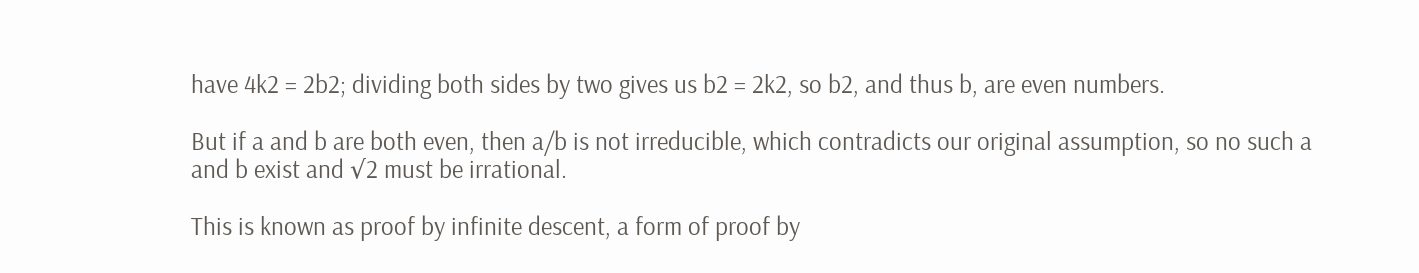have 4k2 = 2b2; dividing both sides by two gives us b2 = 2k2, so b2, and thus b, are even numbers.

But if a and b are both even, then a/b is not irreducible, which contradicts our original assumption, so no such a and b exist and √2 must be irrational.

This is known as proof by infinite descent, a form of proof by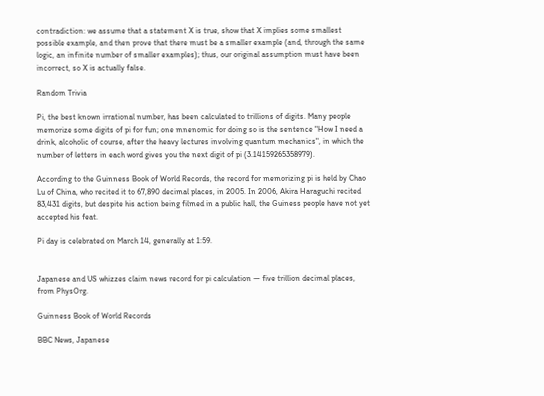contradiction: we assume that a statement X is true, show that X implies some smallest possible example, and then prove that there must be a smaller example (and, through the same logic, an infinite number of smaller examples); thus, our original assumption must have been incorrect, so X is actually false.

Random Trivia

Pi, the best known irrational number, has been calculated to trillions of digits. Many people memorize some digits of pi for fun; one mnenomic for doing so is the sentence "How I need a drink, alcoholic of course, after the heavy lectures involving quantum mechanics", in which the number of letters in each word gives you the next digit of pi (3.14159265358979).

According to the Guinness Book of World Records, the record for memorizing pi is held by Chao Lu of China, who recited it to 67,890 decimal places, in 2005. In 2006, Akira Haraguchi recited 83,431 digits, but despite his action being filmed in a public hall, the Guiness people have not yet accepted his feat.

Pi day is celebrated on March 14, generally at 1:59.


Japanese and US whizzes claim news record for pi calculation — five trillion decimal places, from PhysOrg.

Guinness Book of World Records

BBC News, Japanese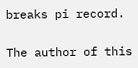breaks pi record.

The author of this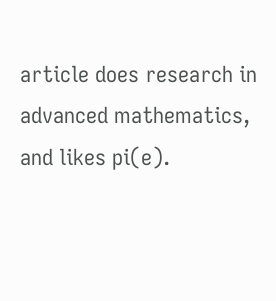article does research in advanced mathematics, and likes pi(e).